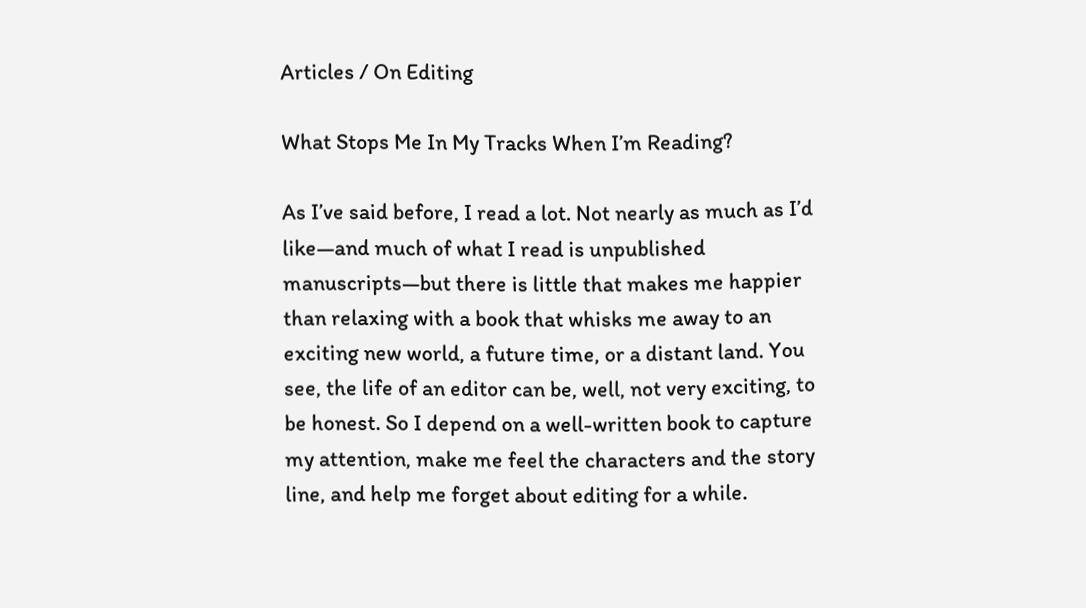Articles / On Editing

What Stops Me In My Tracks When I’m Reading?

As I’ve said before, I read a lot. Not nearly as much as I’d like—and much of what I read is unpublished manuscripts—but there is little that makes me happier than relaxing with a book that whisks me away to an exciting new world, a future time, or a distant land. You see, the life of an editor can be, well, not very exciting, to be honest. So I depend on a well-written book to capture my attention, make me feel the characters and the story line, and help me forget about editing for a while.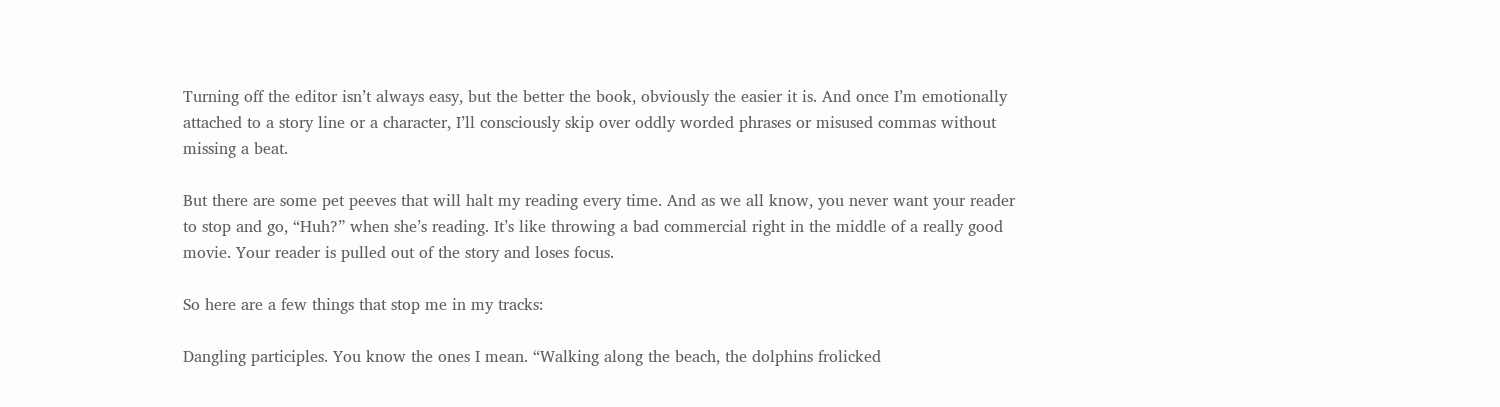Turning off the editor isn’t always easy, but the better the book, obviously the easier it is. And once I’m emotionally attached to a story line or a character, I’ll consciously skip over oddly worded phrases or misused commas without missing a beat.

But there are some pet peeves that will halt my reading every time. And as we all know, you never want your reader to stop and go, “Huh?” when she’s reading. It’s like throwing a bad commercial right in the middle of a really good movie. Your reader is pulled out of the story and loses focus.

So here are a few things that stop me in my tracks:

Dangling participles. You know the ones I mean. “Walking along the beach, the dolphins frolicked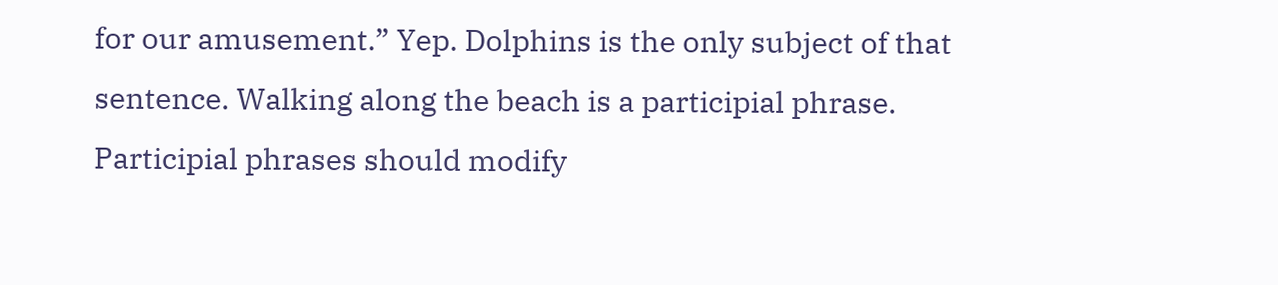for our amusement.” Yep. Dolphins is the only subject of that sentence. Walking along the beach is a participial phrase. Participial phrases should modify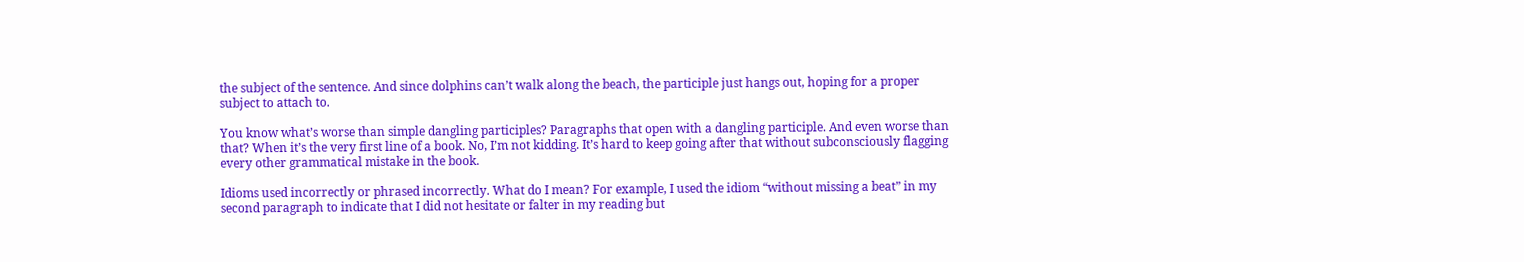the subject of the sentence. And since dolphins can’t walk along the beach, the participle just hangs out, hoping for a proper subject to attach to.

You know what’s worse than simple dangling participles? Paragraphs that open with a dangling participle. And even worse than that? When it’s the very first line of a book. No, I’m not kidding. It’s hard to keep going after that without subconsciously flagging every other grammatical mistake in the book.

Idioms used incorrectly or phrased incorrectly. What do I mean? For example, I used the idiom “without missing a beat” in my second paragraph to indicate that I did not hesitate or falter in my reading but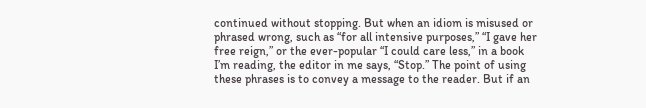continued without stopping. But when an idiom is misused or phrased wrong, such as “for all intensive purposes,” “I gave her free reign,” or the ever-popular “I could care less,” in a book I’m reading, the editor in me says, “Stop.” The point of using these phrases is to convey a message to the reader. But if an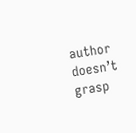author doesn’t grasp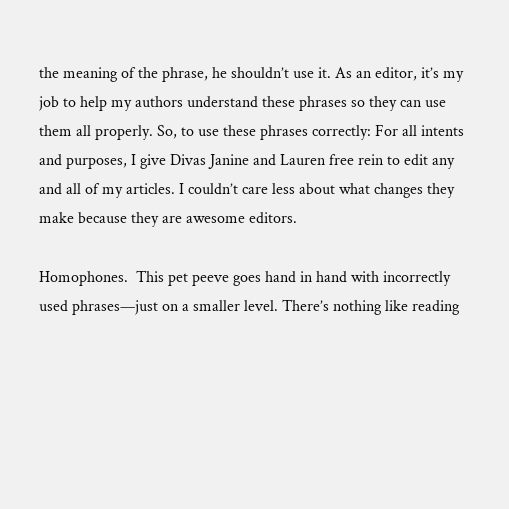the meaning of the phrase, he shouldn’t use it. As an editor, it’s my job to help my authors understand these phrases so they can use them all properly. So, to use these phrases correctly: For all intents and purposes, I give Divas Janine and Lauren free rein to edit any and all of my articles. I couldn’t care less about what changes they make because they are awesome editors.

Homophones.  This pet peeve goes hand in hand with incorrectly used phrases—just on a smaller level. There’s nothing like reading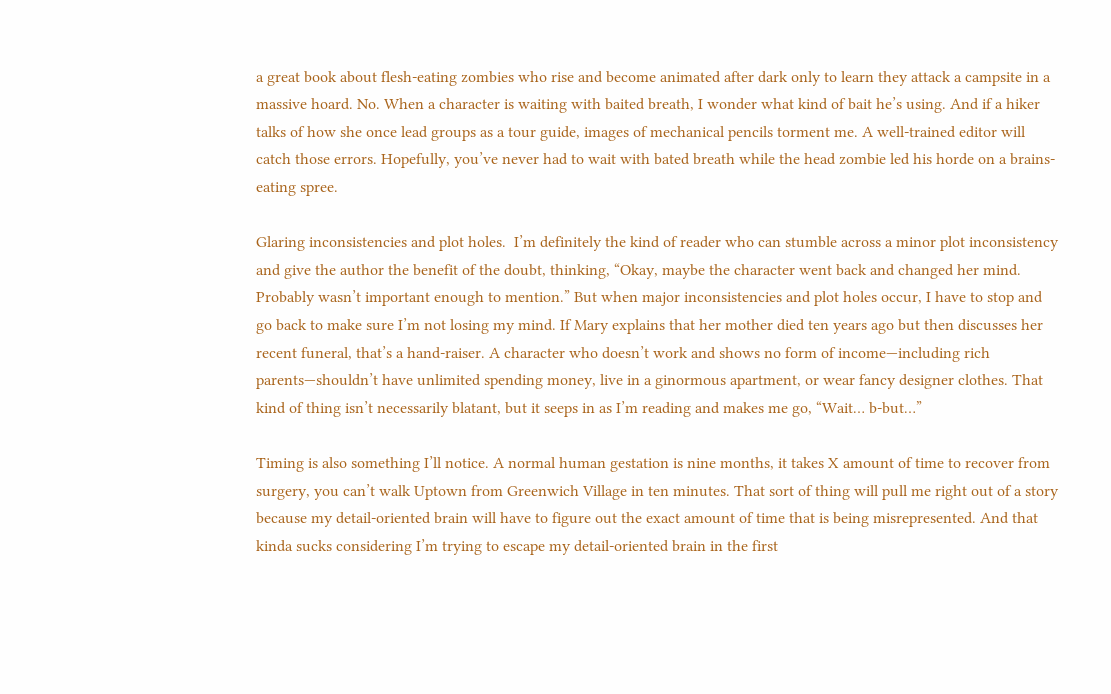a great book about flesh-eating zombies who rise and become animated after dark only to learn they attack a campsite in a massive hoard. No. When a character is waiting with baited breath, I wonder what kind of bait he’s using. And if a hiker talks of how she once lead groups as a tour guide, images of mechanical pencils torment me. A well-trained editor will catch those errors. Hopefully, you’ve never had to wait with bated breath while the head zombie led his horde on a brains-eating spree.

Glaring inconsistencies and plot holes.  I’m definitely the kind of reader who can stumble across a minor plot inconsistency and give the author the benefit of the doubt, thinking, “Okay, maybe the character went back and changed her mind. Probably wasn’t important enough to mention.” But when major inconsistencies and plot holes occur, I have to stop and go back to make sure I’m not losing my mind. If Mary explains that her mother died ten years ago but then discusses her recent funeral, that’s a hand-raiser. A character who doesn’t work and shows no form of income—including rich parents—shouldn’t have unlimited spending money, live in a ginormous apartment, or wear fancy designer clothes. That kind of thing isn’t necessarily blatant, but it seeps in as I’m reading and makes me go, “Wait… b-but…”

Timing is also something I’ll notice. A normal human gestation is nine months, it takes X amount of time to recover from surgery, you can’t walk Uptown from Greenwich Village in ten minutes. That sort of thing will pull me right out of a story because my detail-oriented brain will have to figure out the exact amount of time that is being misrepresented. And that kinda sucks considering I’m trying to escape my detail-oriented brain in the first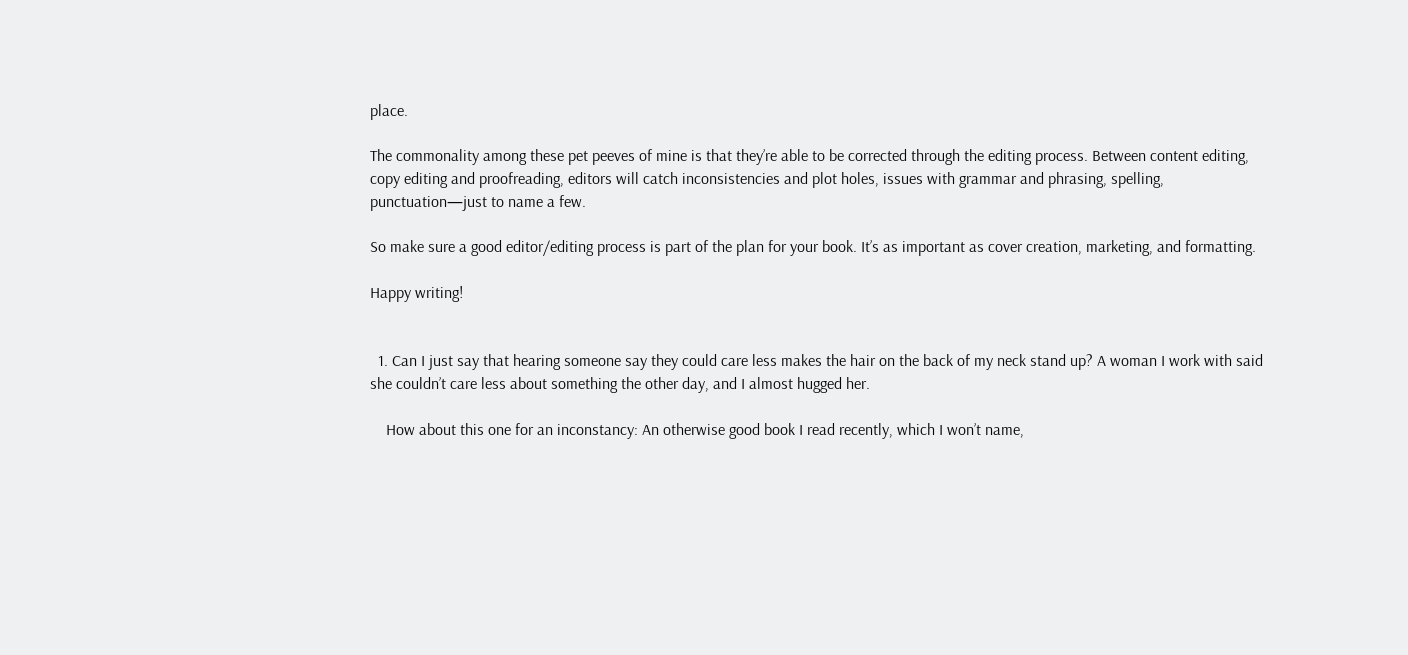place.

The commonality among these pet peeves of mine is that they’re able to be corrected through the editing process. Between content editing, copy editing and proofreading, editors will catch inconsistencies and plot holes, issues with grammar and phrasing, spelling, punctuation—just to name a few.

So make sure a good editor/editing process is part of the plan for your book. It’s as important as cover creation, marketing, and formatting.

Happy writing!


  1. Can I just say that hearing someone say they could care less makes the hair on the back of my neck stand up? A woman I work with said she couldn’t care less about something the other day, and I almost hugged her.

    How about this one for an inconstancy: An otherwise good book I read recently, which I won’t name,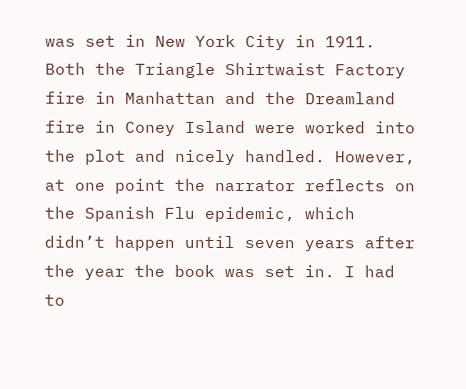was set in New York City in 1911. Both the Triangle Shirtwaist Factory fire in Manhattan and the Dreamland fire in Coney Island were worked into the plot and nicely handled. However, at one point the narrator reflects on the Spanish Flu epidemic, which didn’t happen until seven years after the year the book was set in. I had to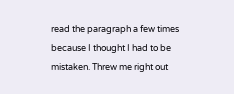read the paragraph a few times because I thought I had to be mistaken. Threw me right out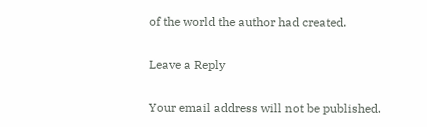of the world the author had created.

Leave a Reply

Your email address will not be published.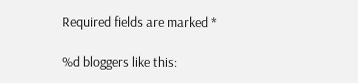Required fields are marked *

%d bloggers like this: